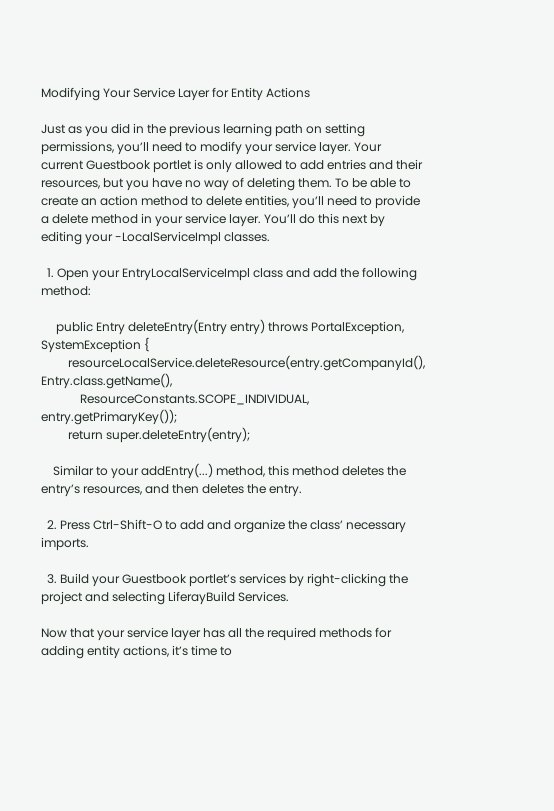Modifying Your Service Layer for Entity Actions

Just as you did in the previous learning path on setting permissions, you’ll need to modify your service layer. Your current Guestbook portlet is only allowed to add entries and their resources, but you have no way of deleting them. To be able to create an action method to delete entities, you’ll need to provide a delete method in your service layer. You’ll do this next by editing your -LocalServiceImpl classes.

  1. Open your EntryLocalServiceImpl class and add the following method:

     public Entry deleteEntry(Entry entry) throws PortalException, SystemException {
         resourceLocalService.deleteResource(entry.getCompanyId(), Entry.class.getName(),
             ResourceConstants.SCOPE_INDIVIDUAL, entry.getPrimaryKey());
         return super.deleteEntry(entry);

    Similar to your addEntry(...) method, this method deletes the entry’s resources, and then deletes the entry.

  2. Press Ctrl-Shift-O to add and organize the class’ necessary imports.

  3. Build your Guestbook portlet’s services by right-clicking the project and selecting LiferayBuild Services.

Now that your service layer has all the required methods for adding entity actions, it’s time to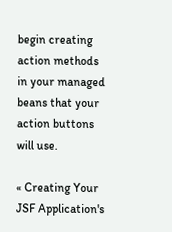begin creating action methods in your managed beans that your action buttons will use.

« Creating Your JSF Application's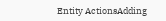Entity ActionsAdding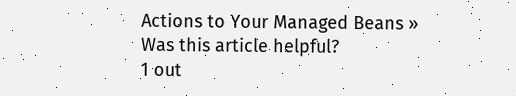Actions to Your Managed Beans »
Was this article helpful?
1 out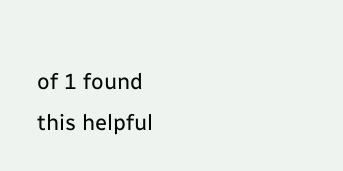of 1 found this helpful